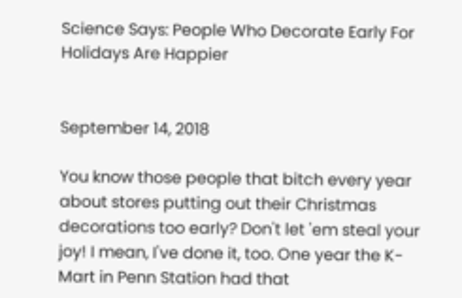Science Says: People Who Decorate Early For Holidays Are Happier


September 14, 2018

You know those people that bitch every year about stores putting out their Christmas decorations too early? Don't let 'em steal your joy! I mean, I've done it, too. One year the K-Mart in Penn Station had that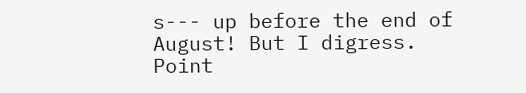s--- up before the end of August! But I digress. Point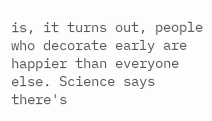is, it turns out, people who decorate early are happier than everyone else. Science says there's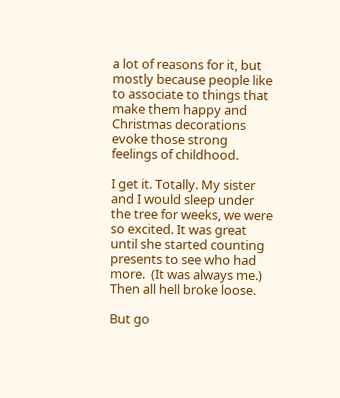a lot of reasons for it, but mostly because people like to associate to things that make them happy and Christmas decorations evoke those strong feelings of childhood.

I get it. Totally. My sister and I would sleep under the tree for weeks, we were so excited. It was great until she started counting presents to see who had more.  (It was always me.) Then all hell broke loose.

But go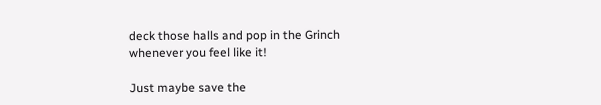deck those halls and pop in the Grinch whenever you feel like it!

Just maybe save the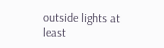outside lights at least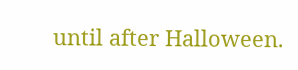until after Halloween.